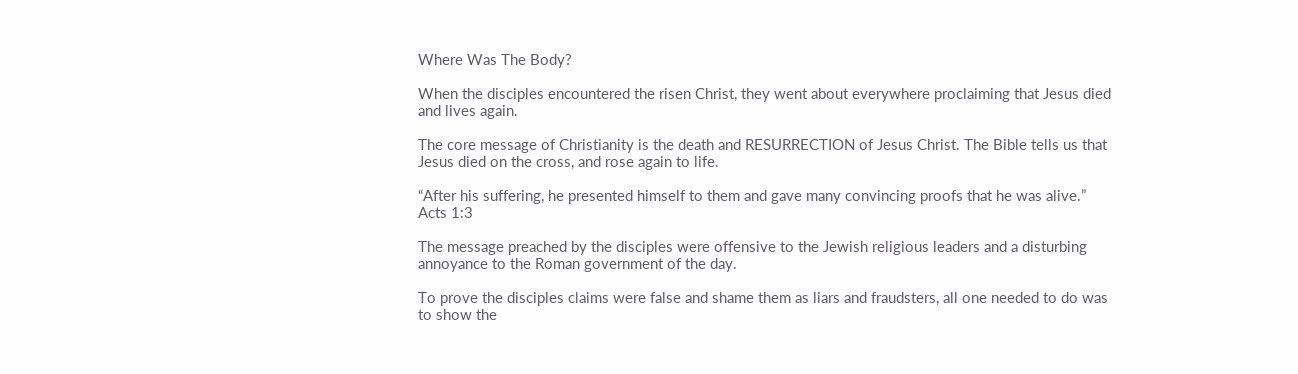Where Was The Body?

When the disciples encountered the risen Christ, they went about everywhere proclaiming that Jesus died and lives again.

The core message of Christianity is the death and RESURRECTION of Jesus Christ. The Bible tells us that Jesus died on the cross, and rose again to life.

“After his suffering, he presented himself to them and gave many convincing proofs that he was alive.” Acts 1:3

The message preached by the disciples were offensive to the Jewish religious leaders and a disturbing annoyance to the Roman government of the day.

To prove the disciples claims were false and shame them as liars and fraudsters, all one needed to do was to show the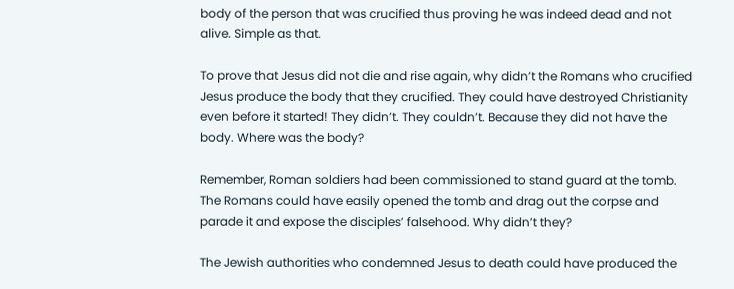body of the person that was crucified thus proving he was indeed dead and not alive. Simple as that.

To prove that Jesus did not die and rise again, why didn’t the Romans who crucified Jesus produce the body that they crucified. They could have destroyed Christianity even before it started! They didn’t. They couldn’t. Because they did not have the body. Where was the body?

Remember, Roman soldiers had been commissioned to stand guard at the tomb. The Romans could have easily opened the tomb and drag out the corpse and parade it and expose the disciples’ falsehood. Why didn’t they?

The Jewish authorities who condemned Jesus to death could have produced the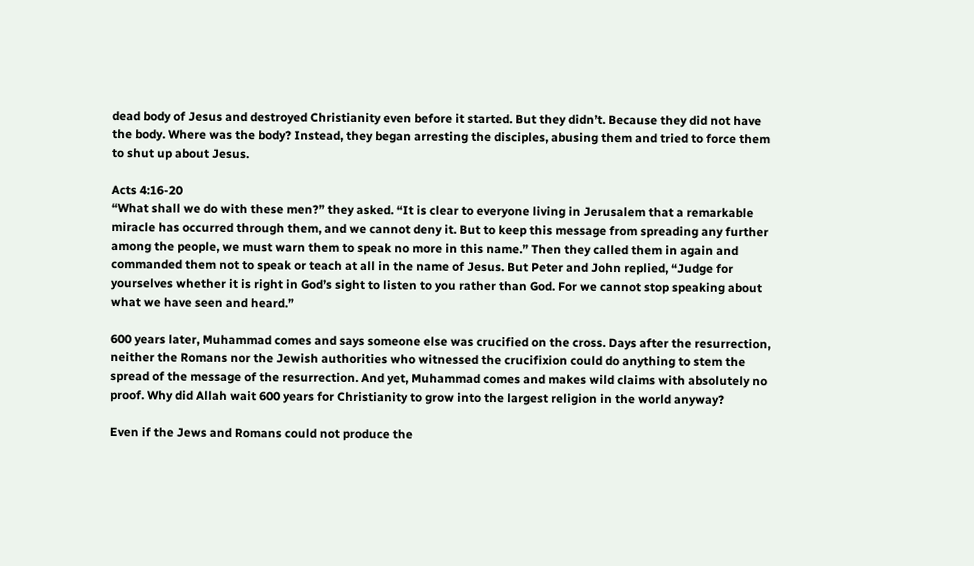dead body of Jesus and destroyed Christianity even before it started. But they didn’t. Because they did not have the body. Where was the body? Instead, they began arresting the disciples, abusing them and tried to force them to shut up about Jesus.

Acts 4:16-20
“What shall we do with these men?” they asked. “It is clear to everyone living in Jerusalem that a remarkable miracle has occurred through them, and we cannot deny it. But to keep this message from spreading any further among the people, we must warn them to speak no more in this name.” Then they called them in again and commanded them not to speak or teach at all in the name of Jesus. But Peter and John replied, “Judge for yourselves whether it is right in God’s sight to listen to you rather than God. For we cannot stop speaking about what we have seen and heard.”

600 years later, Muhammad comes and says someone else was crucified on the cross. Days after the resurrection, neither the Romans nor the Jewish authorities who witnessed the crucifixion could do anything to stem the spread of the message of the resurrection. And yet, Muhammad comes and makes wild claims with absolutely no proof. Why did Allah wait 600 years for Christianity to grow into the largest religion in the world anyway?

Even if the Jews and Romans could not produce the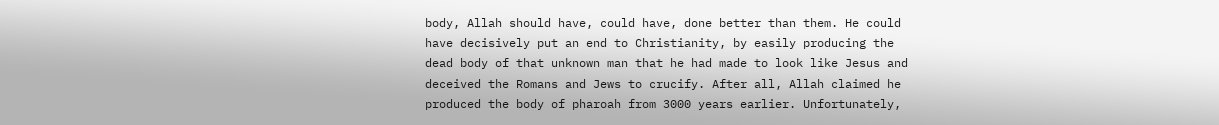body, Allah should have, could have, done better than them. He could have decisively put an end to Christianity, by easily producing the dead body of that unknown man that he had made to look like Jesus and deceived the Romans and Jews to crucify. After all, Allah claimed he produced the body of pharoah from 3000 years earlier. Unfortunately,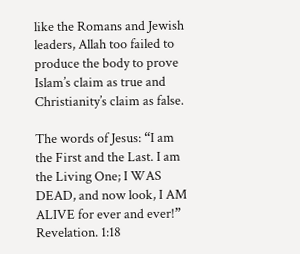like the Romans and Jewish leaders, Allah too failed to produce the body to prove Islam’s claim as true and Christianity’s claim as false.

The words of Jesus: “I am the First and the Last. I am the Living One; I WAS DEAD, and now look, I AM ALIVE for ever and ever!”
Revelation. 1:18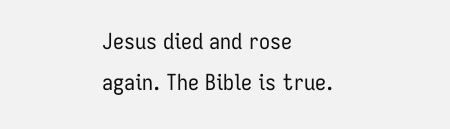Jesus died and rose again. The Bible is true.